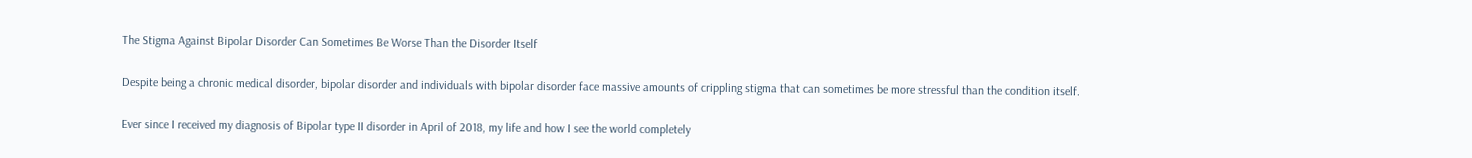The Stigma Against Bipolar Disorder Can Sometimes Be Worse Than the Disorder Itself

Despite being a chronic medical disorder, bipolar disorder and individuals with bipolar disorder face massive amounts of crippling stigma that can sometimes be more stressful than the condition itself.

Ever since I received my diagnosis of Bipolar type II disorder in April of 2018, my life and how I see the world completely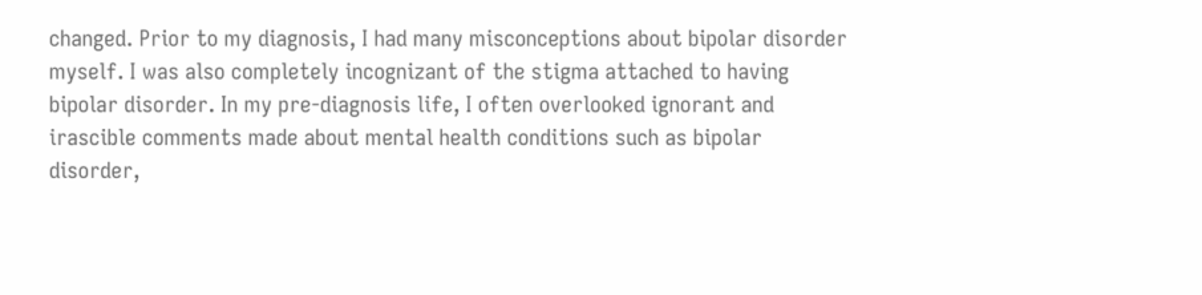changed. Prior to my diagnosis, I had many misconceptions about bipolar disorder myself. I was also completely incognizant of the stigma attached to having bipolar disorder. In my pre-diagnosis life, I often overlooked ignorant and irascible comments made about mental health conditions such as bipolar disorder,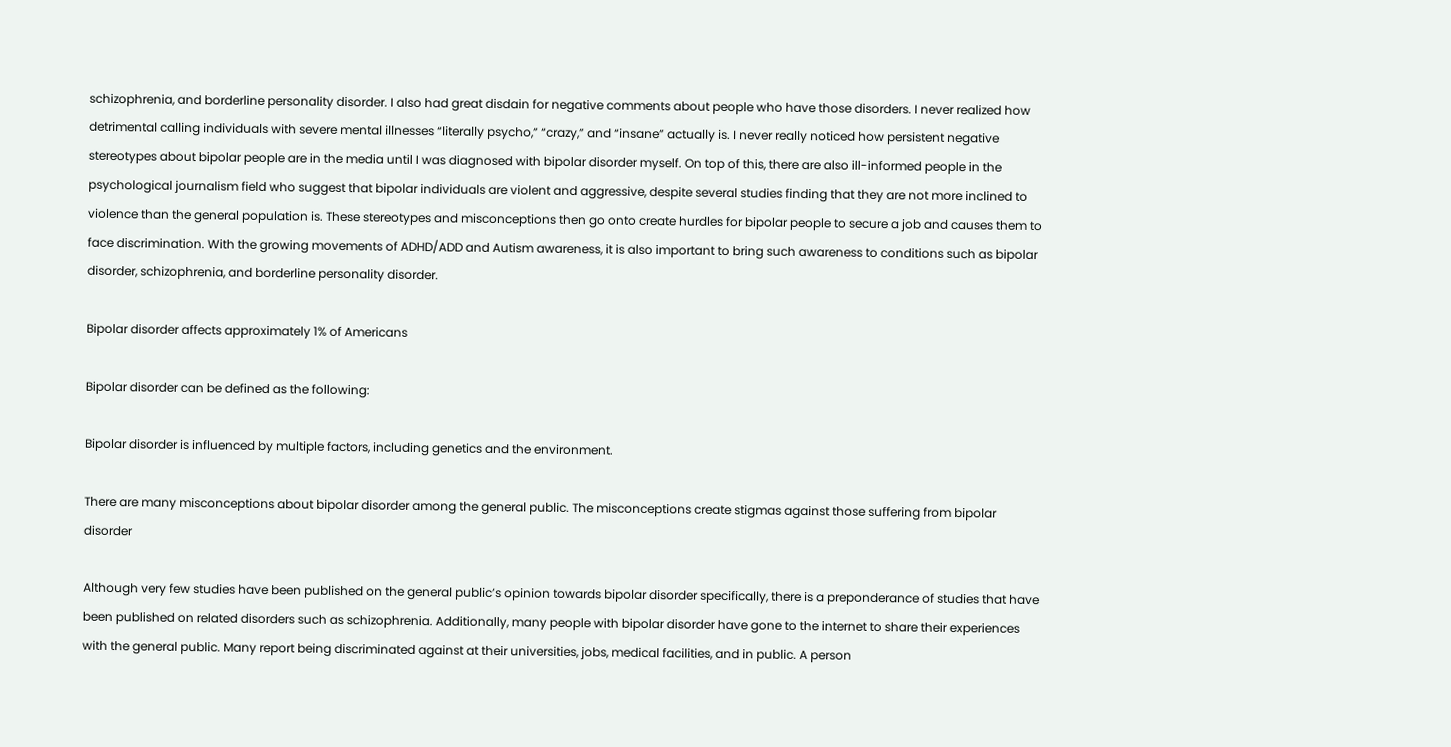schizophrenia, and borderline personality disorder. I also had great disdain for negative comments about people who have those disorders. I never realized how detrimental calling individuals with severe mental illnesses “literally psycho,” “crazy,” and “insane” actually is. I never really noticed how persistent negative stereotypes about bipolar people are in the media until I was diagnosed with bipolar disorder myself. On top of this, there are also ill-informed people in the psychological journalism field who suggest that bipolar individuals are violent and aggressive, despite several studies finding that they are not more inclined to violence than the general population is. These stereotypes and misconceptions then go onto create hurdles for bipolar people to secure a job and causes them to face discrimination. With the growing movements of ADHD/ADD and Autism awareness, it is also important to bring such awareness to conditions such as bipolar disorder, schizophrenia, and borderline personality disorder.

Bipolar disorder affects approximately 1% of Americans

Bipolar disorder can be defined as the following:

Bipolar disorder is influenced by multiple factors, including genetics and the environment.

There are many misconceptions about bipolar disorder among the general public. The misconceptions create stigmas against those suffering from bipolar disorder

Although very few studies have been published on the general public’s opinion towards bipolar disorder specifically, there is a preponderance of studies that have been published on related disorders such as schizophrenia. Additionally, many people with bipolar disorder have gone to the internet to share their experiences with the general public. Many report being discriminated against at their universities, jobs, medical facilities, and in public. A person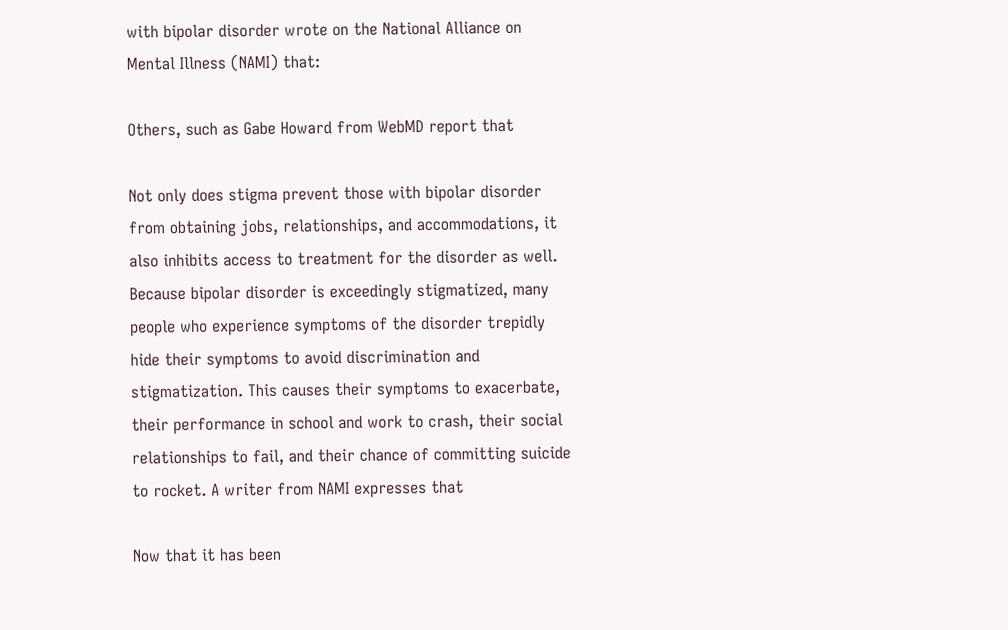with bipolar disorder wrote on the National Alliance on Mental Illness (NAMI) that:

Others, such as Gabe Howard from WebMD report that

Not only does stigma prevent those with bipolar disorder from obtaining jobs, relationships, and accommodations, it also inhibits access to treatment for the disorder as well. Because bipolar disorder is exceedingly stigmatized, many people who experience symptoms of the disorder trepidly hide their symptoms to avoid discrimination and stigmatization. This causes their symptoms to exacerbate, their performance in school and work to crash, their social relationships to fail, and their chance of committing suicide to rocket. A writer from NAMI expresses that

Now that it has been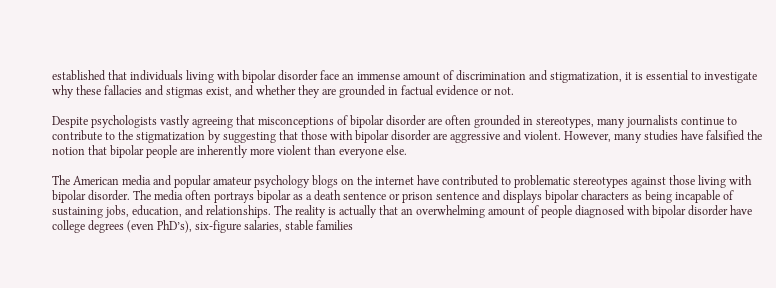established that individuals living with bipolar disorder face an immense amount of discrimination and stigmatization, it is essential to investigate why these fallacies and stigmas exist, and whether they are grounded in factual evidence or not.

Despite psychologists vastly agreeing that misconceptions of bipolar disorder are often grounded in stereotypes, many journalists continue to contribute to the stigmatization by suggesting that those with bipolar disorder are aggressive and violent. However, many studies have falsified the notion that bipolar people are inherently more violent than everyone else.

The American media and popular amateur psychology blogs on the internet have contributed to problematic stereotypes against those living with bipolar disorder. The media often portrays bipolar as a death sentence or prison sentence and displays bipolar characters as being incapable of sustaining jobs, education, and relationships. The reality is actually that an overwhelming amount of people diagnosed with bipolar disorder have college degrees (even PhD’s), six-figure salaries, stable families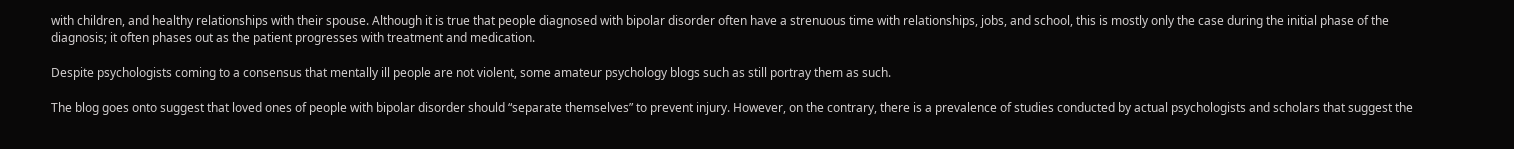with children, and healthy relationships with their spouse. Although it is true that people diagnosed with bipolar disorder often have a strenuous time with relationships, jobs, and school, this is mostly only the case during the initial phase of the diagnosis; it often phases out as the patient progresses with treatment and medication.

Despite psychologists coming to a consensus that mentally ill people are not violent, some amateur psychology blogs such as still portray them as such.

The blog goes onto suggest that loved ones of people with bipolar disorder should “separate themselves” to prevent injury. However, on the contrary, there is a prevalence of studies conducted by actual psychologists and scholars that suggest the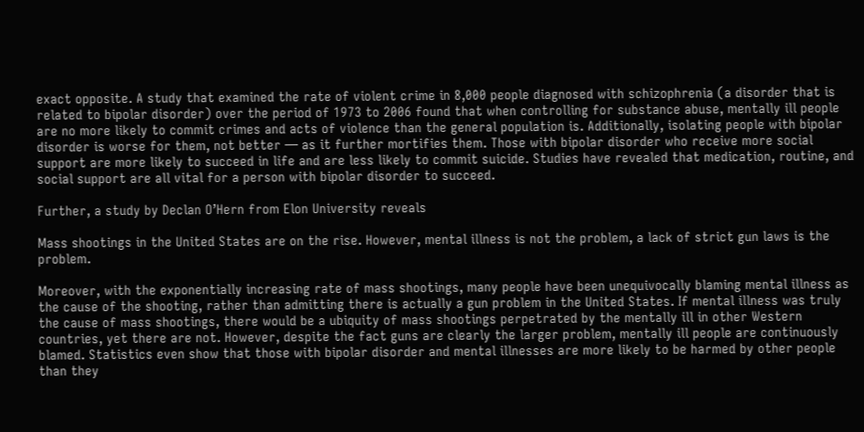exact opposite. A study that examined the rate of violent crime in 8,000 people diagnosed with schizophrenia (a disorder that is related to bipolar disorder) over the period of 1973 to 2006 found that when controlling for substance abuse, mentally ill people are no more likely to commit crimes and acts of violence than the general population is. Additionally, isolating people with bipolar disorder is worse for them, not better — as it further mortifies them. Those with bipolar disorder who receive more social support are more likely to succeed in life and are less likely to commit suicide. Studies have revealed that medication, routine, and social support are all vital for a person with bipolar disorder to succeed.

Further, a study by Declan O’Hern from Elon University reveals

Mass shootings in the United States are on the rise. However, mental illness is not the problem, a lack of strict gun laws is the problem.

Moreover, with the exponentially increasing rate of mass shootings, many people have been unequivocally blaming mental illness as the cause of the shooting, rather than admitting there is actually a gun problem in the United States. If mental illness was truly the cause of mass shootings, there would be a ubiquity of mass shootings perpetrated by the mentally ill in other Western countries, yet there are not. However, despite the fact guns are clearly the larger problem, mentally ill people are continuously blamed. Statistics even show that those with bipolar disorder and mental illnesses are more likely to be harmed by other people than they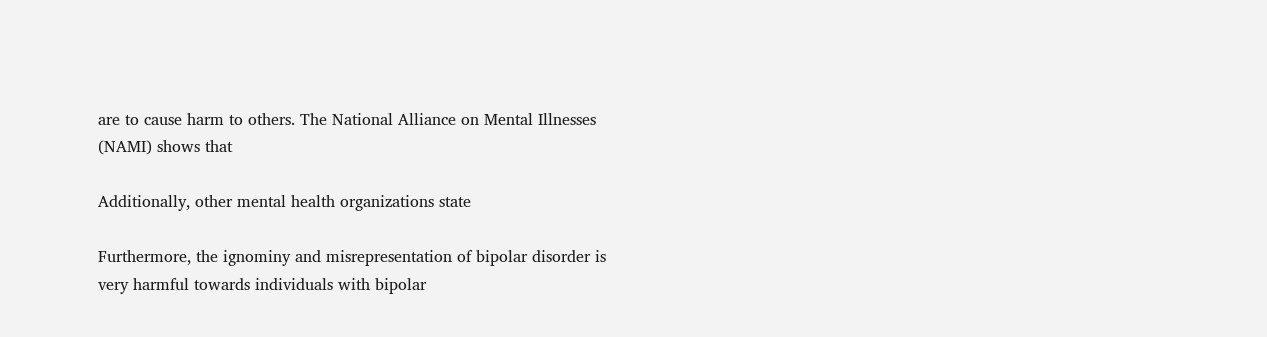are to cause harm to others. The National Alliance on Mental Illnesses (NAMI) shows that

Additionally, other mental health organizations state

Furthermore, the ignominy and misrepresentation of bipolar disorder is very harmful towards individuals with bipolar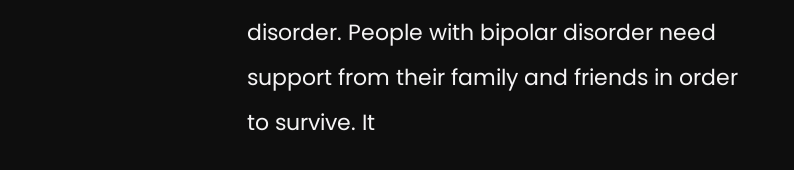disorder. People with bipolar disorder need support from their family and friends in order to survive. It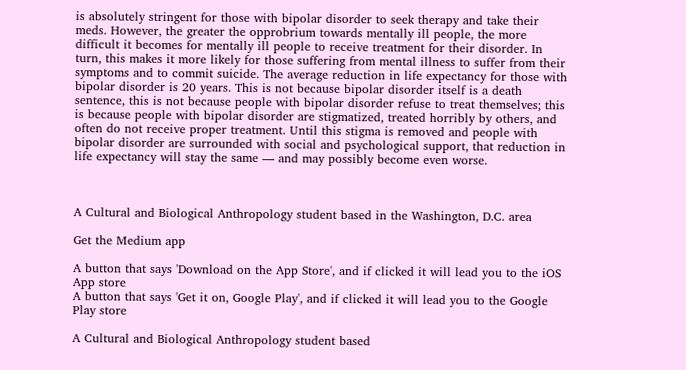is absolutely stringent for those with bipolar disorder to seek therapy and take their meds. However, the greater the opprobrium towards mentally ill people, the more difficult it becomes for mentally ill people to receive treatment for their disorder. In turn, this makes it more likely for those suffering from mental illness to suffer from their symptoms and to commit suicide. The average reduction in life expectancy for those with bipolar disorder is 20 years. This is not because bipolar disorder itself is a death sentence, this is not because people with bipolar disorder refuse to treat themselves; this is because people with bipolar disorder are stigmatized, treated horribly by others, and often do not receive proper treatment. Until this stigma is removed and people with bipolar disorder are surrounded with social and psychological support, that reduction in life expectancy will stay the same — and may possibly become even worse.



A Cultural and Biological Anthropology student based in the Washington, D.C. area

Get the Medium app

A button that says 'Download on the App Store', and if clicked it will lead you to the iOS App store
A button that says 'Get it on, Google Play', and if clicked it will lead you to the Google Play store

A Cultural and Biological Anthropology student based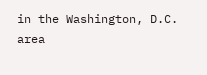in the Washington, D.C. area